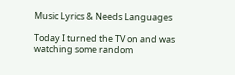Music Lyrics & Needs Languages

Today I turned the TV on and was watching some random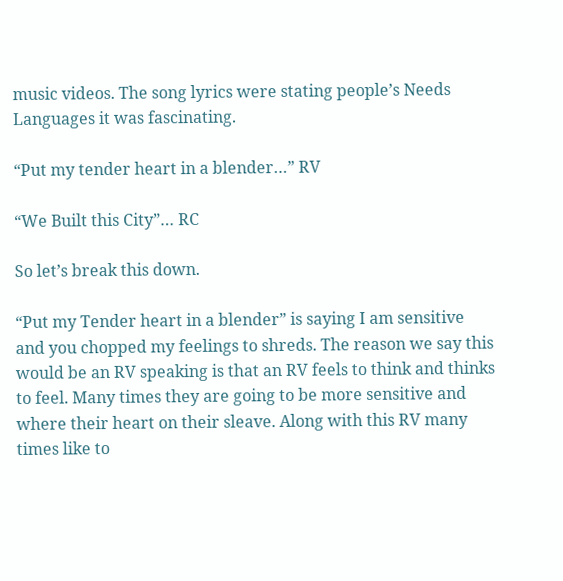music videos. The song lyrics were stating people’s Needs Languages it was fascinating.

“Put my tender heart in a blender…” RV

“We Built this City”… RC

So let’s break this down.

“Put my Tender heart in a blender” is saying I am sensitive and you chopped my feelings to shreds. The reason we say this would be an RV speaking is that an RV feels to think and thinks to feel. Many times they are going to be more sensitive and where their heart on their sleave. Along with this RV many times like to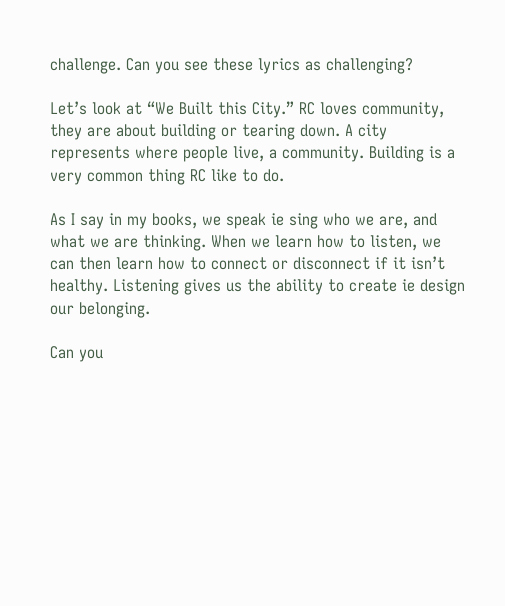challenge. Can you see these lyrics as challenging?

Let’s look at “We Built this City.” RC loves community, they are about building or tearing down. A city represents where people live, a community. Building is a very common thing RC like to do.

As I say in my books, we speak ie sing who we are, and what we are thinking. When we learn how to listen, we can then learn how to connect or disconnect if it isn’t healthy. Listening gives us the ability to create ie design our belonging.

Can you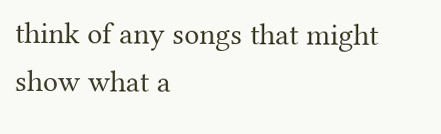think of any songs that might show what a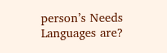person’s Needs Languages are?